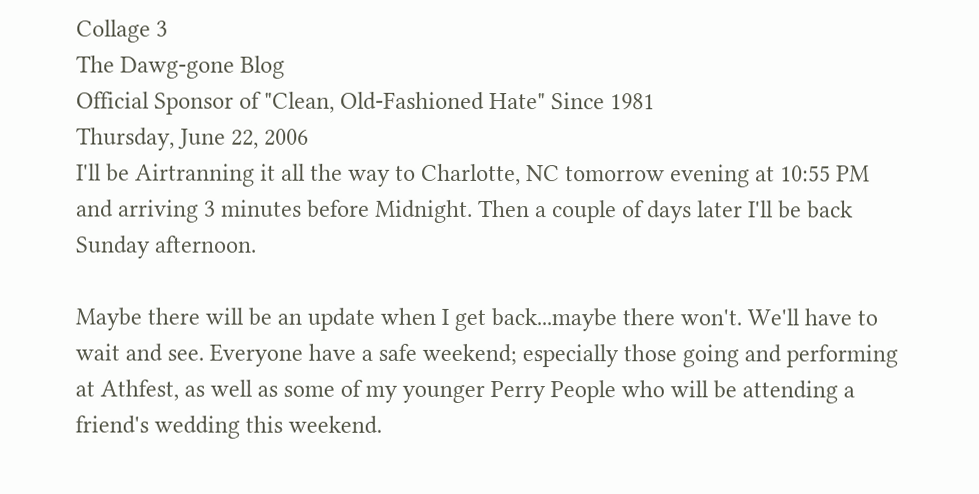Collage 3
The Dawg-gone Blog
Official Sponsor of "Clean, Old-Fashioned Hate" Since 1981
Thursday, June 22, 2006
I'll be Airtranning it all the way to Charlotte, NC tomorrow evening at 10:55 PM and arriving 3 minutes before Midnight. Then a couple of days later I'll be back Sunday afternoon.

Maybe there will be an update when I get back...maybe there won't. We'll have to wait and see. Everyone have a safe weekend; especially those going and performing at Athfest, as well as some of my younger Perry People who will be attending a friend's wedding this weekend.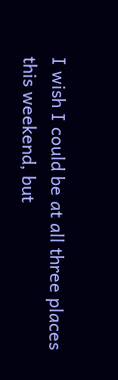I wish I could be at all three places this weekend, but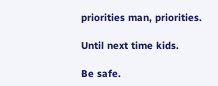priorities man, priorities.

Until next time kids.

Be safe.